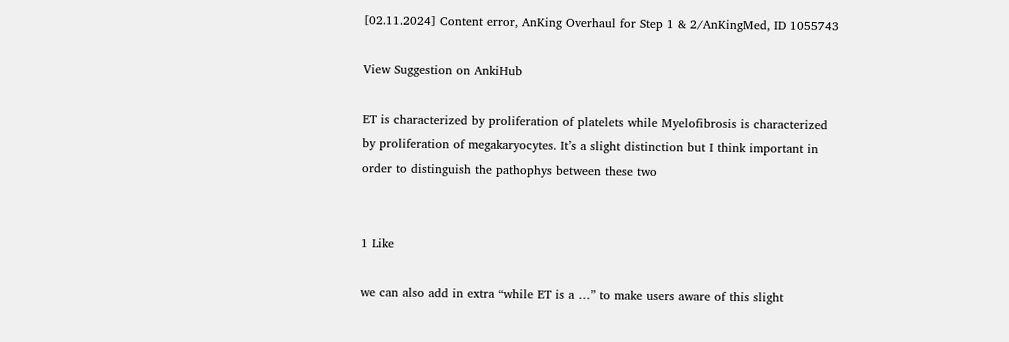[02.11.2024] Content error, AnKing Overhaul for Step 1 & 2/AnKingMed, ID 1055743

View Suggestion on AnkiHub

ET is characterized by proliferation of platelets while Myelofibrosis is characterized by proliferation of megakaryocytes. It’s a slight distinction but I think important in order to distinguish the pathophys between these two


1 Like

we can also add in extra “while ET is a …” to make users aware of this slight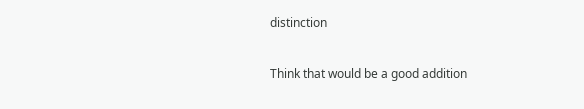distinction

Think that would be a good addition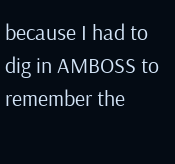because I had to dig in AMBOSS to remember the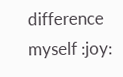difference myself :joy: